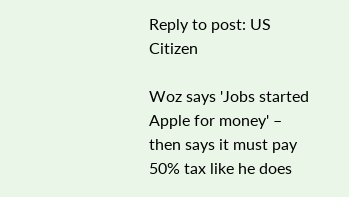Reply to post: US Citizen

Woz says 'Jobs started Apple for money' – then says it must pay 50% tax like he does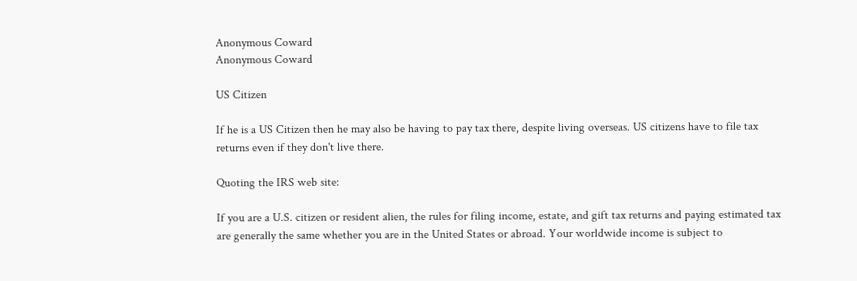Anonymous Coward
Anonymous Coward

US Citizen

If he is a US Citizen then he may also be having to pay tax there, despite living overseas. US citizens have to file tax returns even if they don't live there.

Quoting the IRS web site:

If you are a U.S. citizen or resident alien, the rules for filing income, estate, and gift tax returns and paying estimated tax are generally the same whether you are in the United States or abroad. Your worldwide income is subject to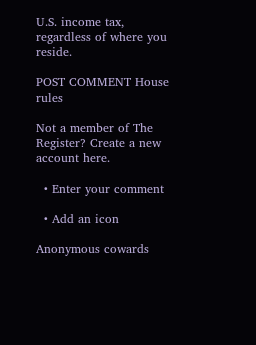U.S. income tax, regardless of where you reside.

POST COMMENT House rules

Not a member of The Register? Create a new account here.

  • Enter your comment

  • Add an icon

Anonymous cowards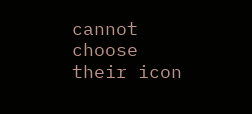cannot choose their icon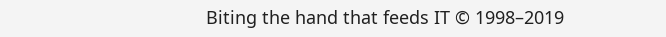Biting the hand that feeds IT © 1998–2019